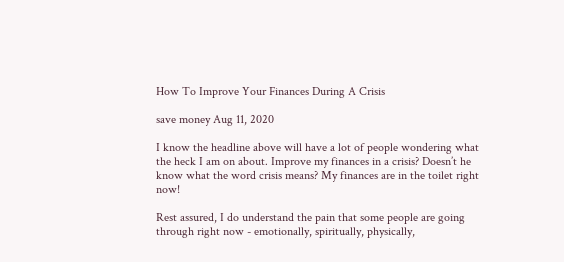How To Improve Your Finances During A Crisis

save money Aug 11, 2020

I know the headline above will have a lot of people wondering what the heck I am on about. Improve my finances in a crisis? Doesn’t he know what the word crisis means? My finances are in the toilet right now!

Rest assured, I do understand the pain that some people are going through right now - emotionally, spiritually, physically,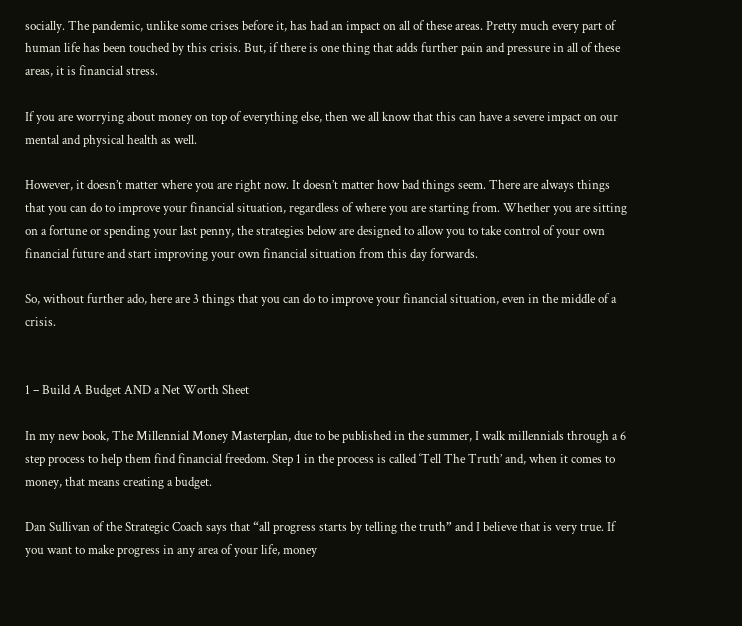socially. The pandemic, unlike some crises before it, has had an impact on all of these areas. Pretty much every part of human life has been touched by this crisis. But, if there is one thing that adds further pain and pressure in all of these areas, it is financial stress.

If you are worrying about money on top of everything else, then we all know that this can have a severe impact on our mental and physical health as well.

However, it doesn’t matter where you are right now. It doesn’t matter how bad things seem. There are always things that you can do to improve your financial situation, regardless of where you are starting from. Whether you are sitting on a fortune or spending your last penny, the strategies below are designed to allow you to take control of your own financial future and start improving your own financial situation from this day forwards.

So, without further ado, here are 3 things that you can do to improve your financial situation, even in the middle of a crisis.


1 – Build A Budget AND a Net Worth Sheet

In my new book, The Millennial Money Masterplan, due to be published in the summer, I walk millennials through a 6 step process to help them find financial freedom. Step 1 in the process is called ‘Tell The Truth’ and, when it comes to money, that means creating a budget.

Dan Sullivan of the Strategic Coach says that “all progress starts by telling the truth” and I believe that is very true. If you want to make progress in any area of your life, money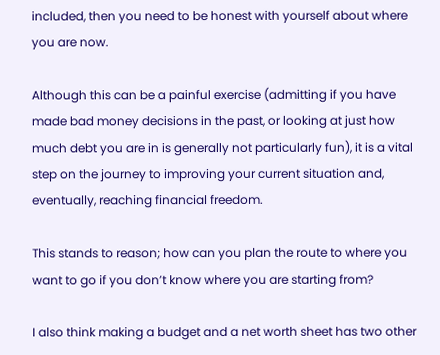included, then you need to be honest with yourself about where you are now.

Although this can be a painful exercise (admitting if you have made bad money decisions in the past, or looking at just how much debt you are in is generally not particularly fun), it is a vital step on the journey to improving your current situation and, eventually, reaching financial freedom.

This stands to reason; how can you plan the route to where you want to go if you don’t know where you are starting from?

I also think making a budget and a net worth sheet has two other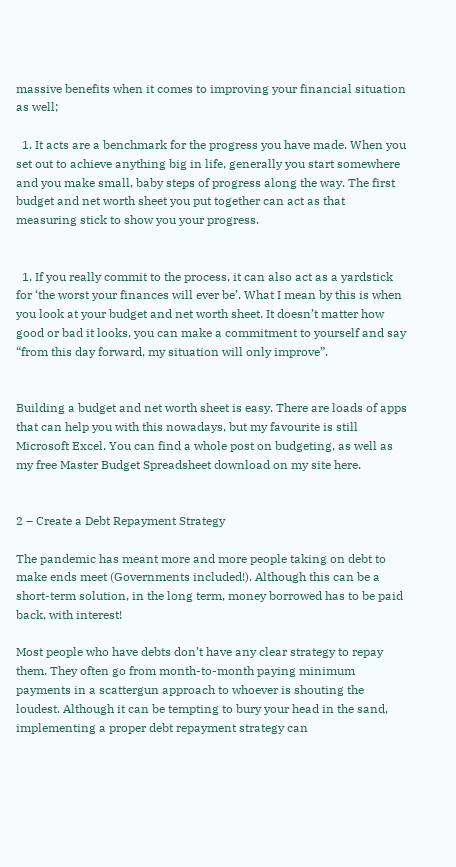massive benefits when it comes to improving your financial situation as well;

  1. It acts are a benchmark for the progress you have made. When you set out to achieve anything big in life, generally you start somewhere and you make small, baby steps of progress along the way. The first budget and net worth sheet you put together can act as that measuring stick to show you your progress.


  1. If you really commit to the process, it can also act as a yardstick for ‘the worst your finances will ever be’. What I mean by this is when you look at your budget and net worth sheet. It doesn’t matter how good or bad it looks, you can make a commitment to yourself and say “from this day forward, my situation will only improve”.


Building a budget and net worth sheet is easy. There are loads of apps that can help you with this nowadays, but my favourite is still Microsoft Excel. You can find a whole post on budgeting, as well as my free Master Budget Spreadsheet download on my site here.


2 – Create a Debt Repayment Strategy

The pandemic has meant more and more people taking on debt to make ends meet (Governments included!). Although this can be a short-term solution, in the long term, money borrowed has to be paid back, with interest!

Most people who have debts don’t have any clear strategy to repay them. They often go from month-to-month paying minimum payments in a scattergun approach to whoever is shouting the loudest. Although it can be tempting to bury your head in the sand, implementing a proper debt repayment strategy can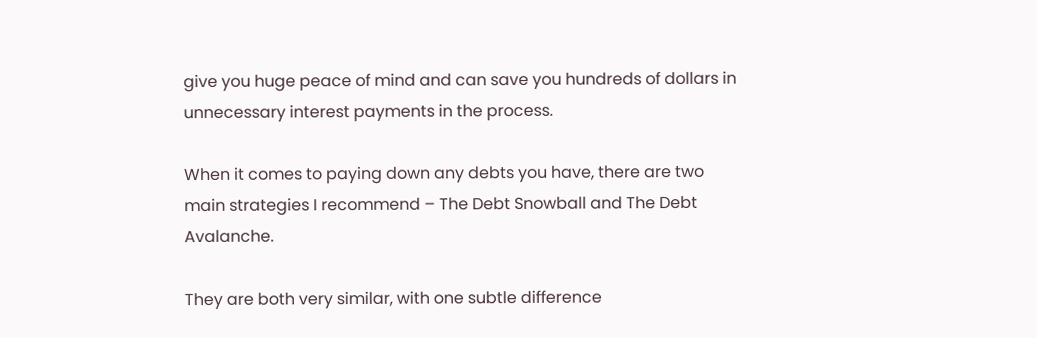give you huge peace of mind and can save you hundreds of dollars in unnecessary interest payments in the process.

When it comes to paying down any debts you have, there are two main strategies I recommend – The Debt Snowball and The Debt Avalanche.

They are both very similar, with one subtle difference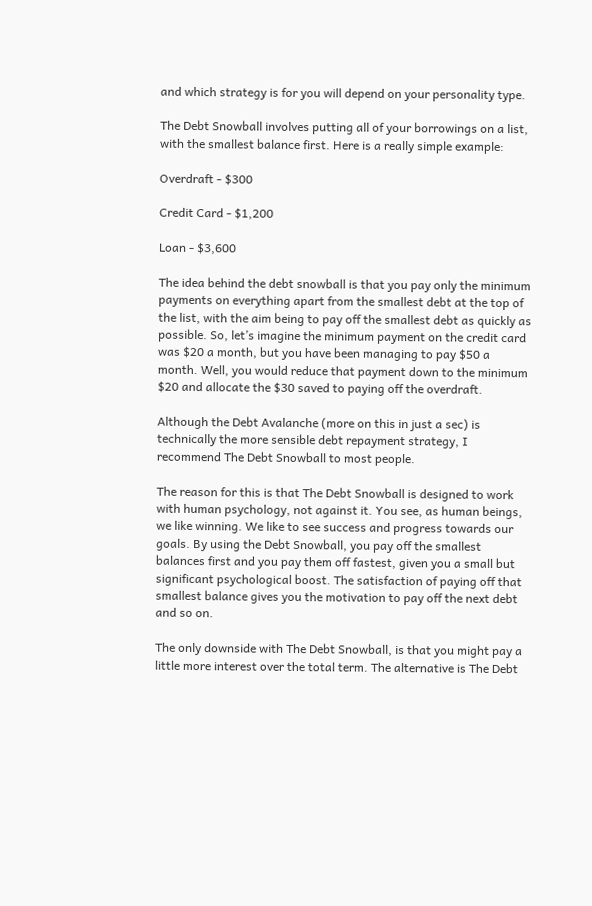and which strategy is for you will depend on your personality type.

The Debt Snowball involves putting all of your borrowings on a list, with the smallest balance first. Here is a really simple example:

Overdraft - $300

Credit Card - $1,200

Loan - $3,600

The idea behind the debt snowball is that you pay only the minimum payments on everything apart from the smallest debt at the top of the list, with the aim being to pay off the smallest debt as quickly as possible. So, let’s imagine the minimum payment on the credit card was $20 a month, but you have been managing to pay $50 a month. Well, you would reduce that payment down to the minimum $20 and allocate the $30 saved to paying off the overdraft.

Although the Debt Avalanche (more on this in just a sec) is technically the more sensible debt repayment strategy, I recommend The Debt Snowball to most people.

The reason for this is that The Debt Snowball is designed to work with human psychology, not against it. You see, as human beings, we like winning. We like to see success and progress towards our goals. By using the Debt Snowball, you pay off the smallest balances first and you pay them off fastest, given you a small but significant psychological boost. The satisfaction of paying off that smallest balance gives you the motivation to pay off the next debt and so on.

The only downside with The Debt Snowball, is that you might pay a little more interest over the total term. The alternative is The Debt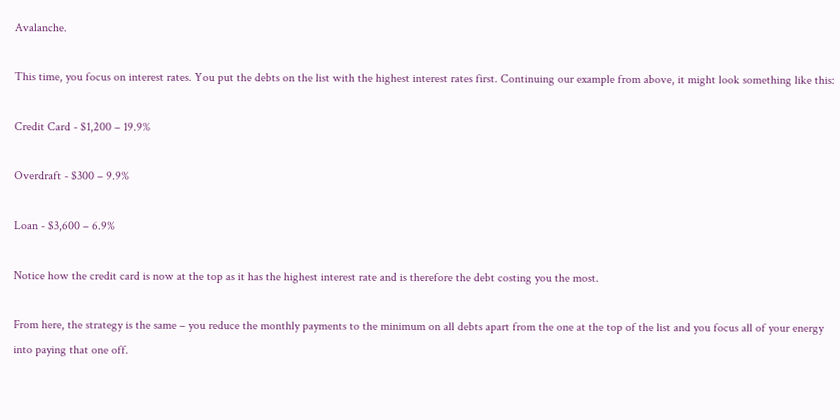Avalanche.

This time, you focus on interest rates. You put the debts on the list with the highest interest rates first. Continuing our example from above, it might look something like this:

Credit Card - $1,200 – 19.9%

Overdraft - $300 – 9.9%

Loan - $3,600 – 6.9%

Notice how the credit card is now at the top as it has the highest interest rate and is therefore the debt costing you the most.

From here, the strategy is the same – you reduce the monthly payments to the minimum on all debts apart from the one at the top of the list and you focus all of your energy into paying that one off.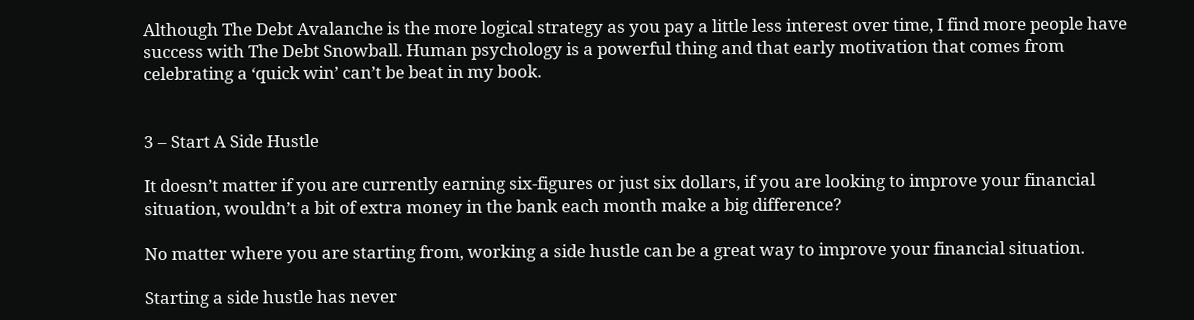Although The Debt Avalanche is the more logical strategy as you pay a little less interest over time, I find more people have success with The Debt Snowball. Human psychology is a powerful thing and that early motivation that comes from celebrating a ‘quick win’ can’t be beat in my book.


3 – Start A Side Hustle

It doesn’t matter if you are currently earning six-figures or just six dollars, if you are looking to improve your financial situation, wouldn’t a bit of extra money in the bank each month make a big difference?

No matter where you are starting from, working a side hustle can be a great way to improve your financial situation.

Starting a side hustle has never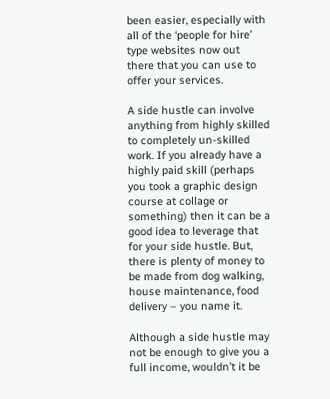been easier, especially with all of the ‘people for hire’ type websites now out there that you can use to offer your services.

A side hustle can involve anything from highly skilled to completely un-skilled work. If you already have a highly paid skill (perhaps you took a graphic design course at collage or something) then it can be a good idea to leverage that for your side hustle. But, there is plenty of money to be made from dog walking, house maintenance, food delivery – you name it.

Although a side hustle may not be enough to give you a full income, wouldn’t it be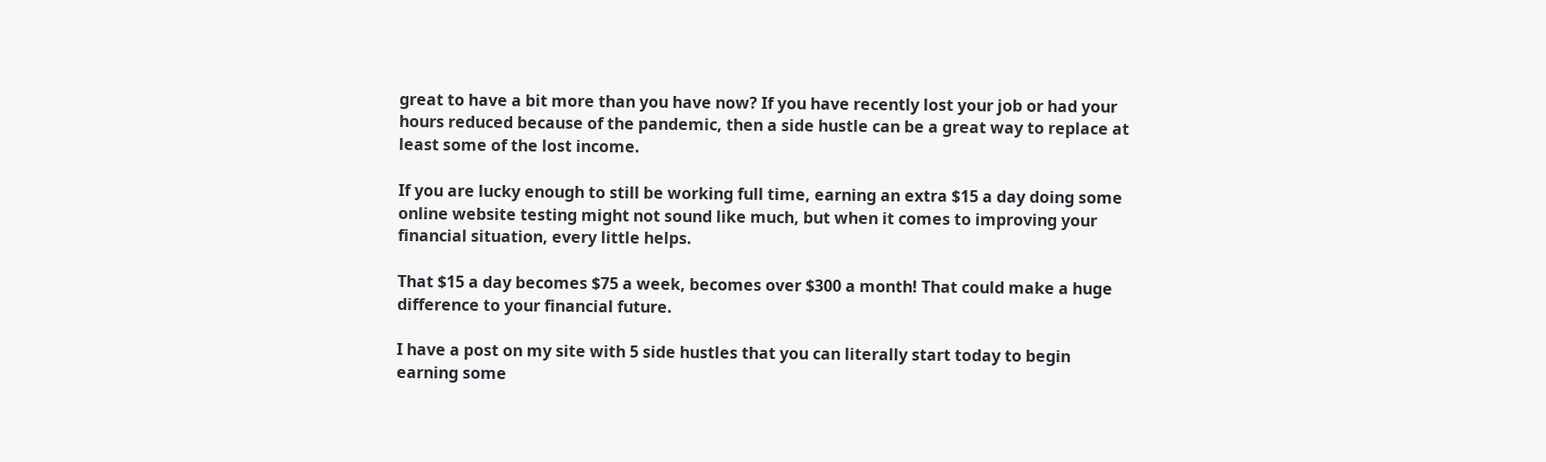great to have a bit more than you have now? If you have recently lost your job or had your hours reduced because of the pandemic, then a side hustle can be a great way to replace at least some of the lost income.

If you are lucky enough to still be working full time, earning an extra $15 a day doing some online website testing might not sound like much, but when it comes to improving your financial situation, every little helps.

That $15 a day becomes $75 a week, becomes over $300 a month! That could make a huge difference to your financial future.

I have a post on my site with 5 side hustles that you can literally start today to begin earning some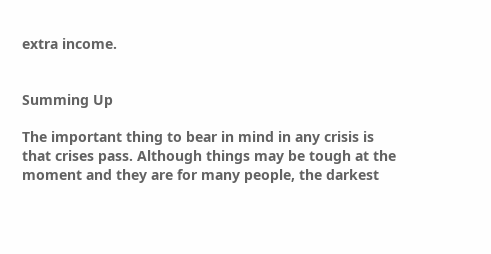extra income.


Summing Up

The important thing to bear in mind in any crisis is that crises pass. Although things may be tough at the moment and they are for many people, the darkest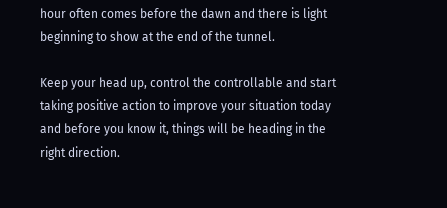hour often comes before the dawn and there is light beginning to show at the end of the tunnel.

Keep your head up, control the controllable and start taking positive action to improve your situation today and before you know it, things will be heading in the right direction.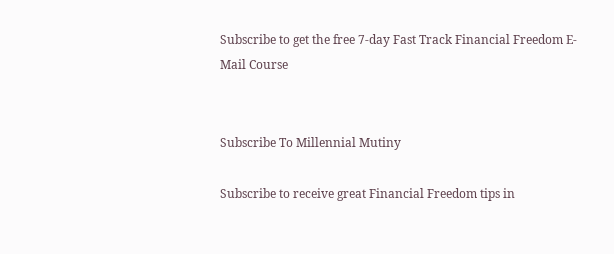Subscribe to get the free 7-day Fast Track Financial Freedom E-Mail Course


Subscribe To Millennial Mutiny

Subscribe to receive great Financial Freedom tips in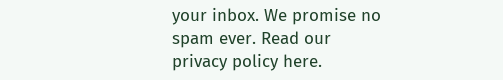your inbox. We promise no spam ever. Read our privacy policy here.